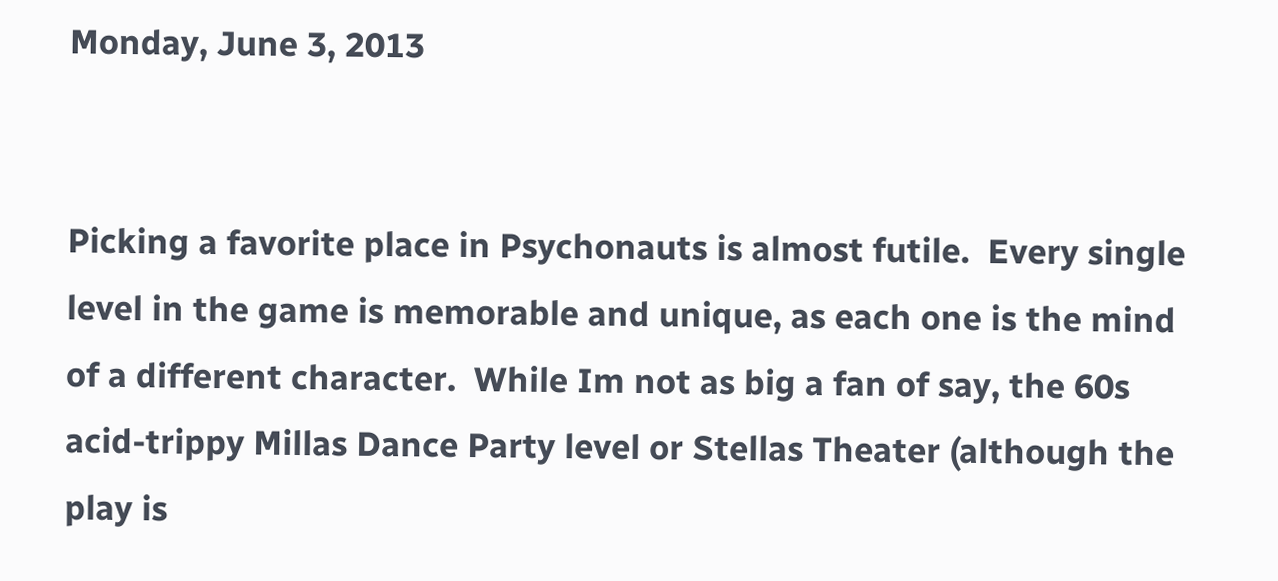Monday, June 3, 2013


Picking a favorite place in Psychonauts is almost futile.  Every single level in the game is memorable and unique, as each one is the mind of a different character.  While Im not as big a fan of say, the 60s acid-trippy Millas Dance Party level or Stellas Theater (although the play is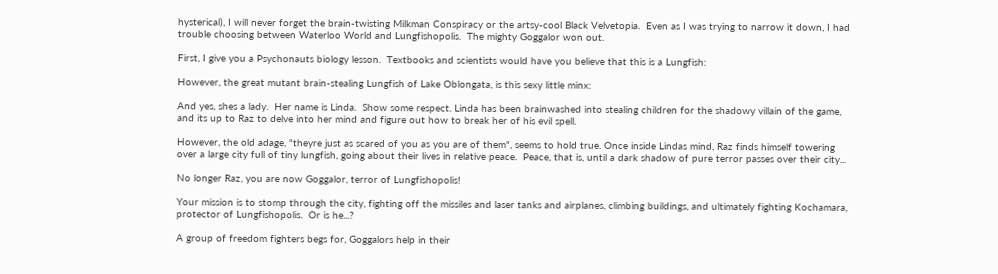hysterical), I will never forget the brain-twisting Milkman Conspiracy or the artsy-cool Black Velvetopia.  Even as I was trying to narrow it down, I had trouble choosing between Waterloo World and Lungfishopolis.  The mighty Goggalor won out.

First, I give you a Psychonauts biology lesson.  Textbooks and scientists would have you believe that this is a Lungfish:

However, the great mutant brain-stealing Lungfish of Lake Oblongata, is this sexy little minx:

And yes, shes a lady.  Her name is Linda.  Show some respect. Linda has been brainwashed into stealing children for the shadowy villain of the game, and its up to Raz to delve into her mind and figure out how to break her of his evil spell.

However, the old adage, "theyre just as scared of you as you are of them", seems to hold true. Once inside Lindas mind, Raz finds himself towering over a large city full of tiny lungfish, going about their lives in relative peace.  Peace, that is, until a dark shadow of pure terror passes over their city...

No longer Raz, you are now Goggalor, terror of Lungfishopolis!

Your mission is to stomp through the city, fighting off the missiles and laser tanks and airplanes, climbing buildings, and ultimately fighting Kochamara, protector of Lungfishopolis.  Or is he...?

A group of freedom fighters begs for, Goggalors help in their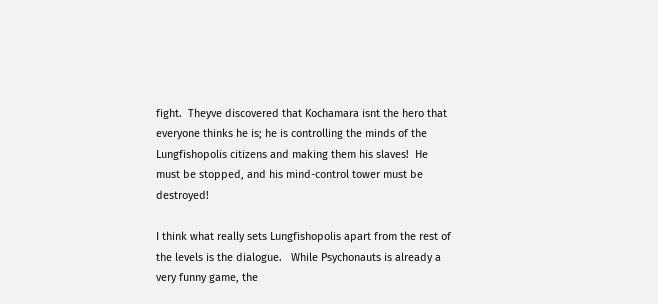fight.  Theyve discovered that Kochamara isnt the hero that everyone thinks he is; he is controlling the minds of the Lungfishopolis citizens and making them his slaves!  He must be stopped, and his mind-control tower must be destroyed!

I think what really sets Lungfishopolis apart from the rest of the levels is the dialogue.   While Psychonauts is already a very funny game, the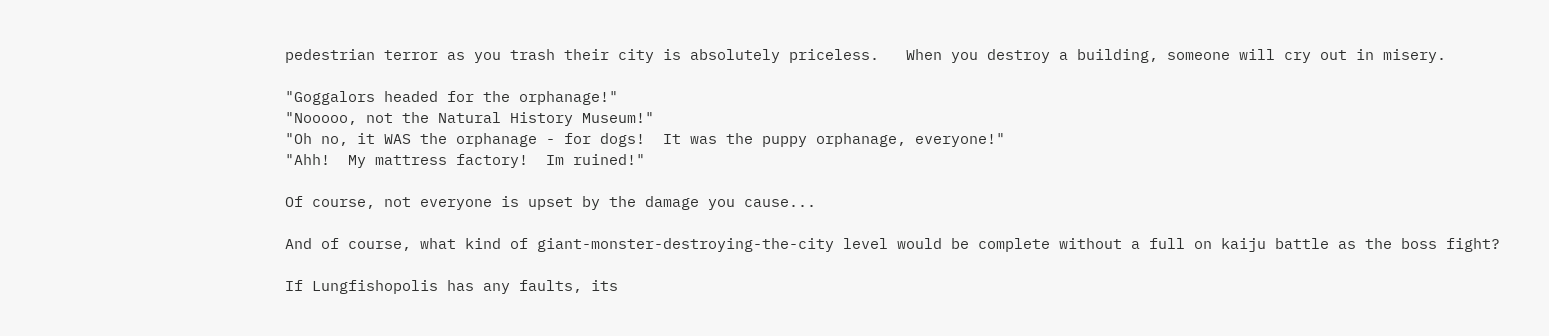pedestrian terror as you trash their city is absolutely priceless.   When you destroy a building, someone will cry out in misery.

"Goggalors headed for the orphanage!"
"Nooooo, not the Natural History Museum!"
"Oh no, it WAS the orphanage - for dogs!  It was the puppy orphanage, everyone!"
"Ahh!  My mattress factory!  Im ruined!"

Of course, not everyone is upset by the damage you cause...

And of course, what kind of giant-monster-destroying-the-city level would be complete without a full on kaiju battle as the boss fight?

If Lungfishopolis has any faults, its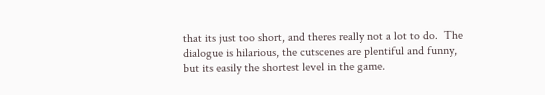that its just too short, and theres really not a lot to do.  The dialogue is hilarious, the cutscenes are plentiful and funny, but its easily the shortest level in the game.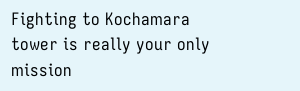Fighting to Kochamara tower is really your only mission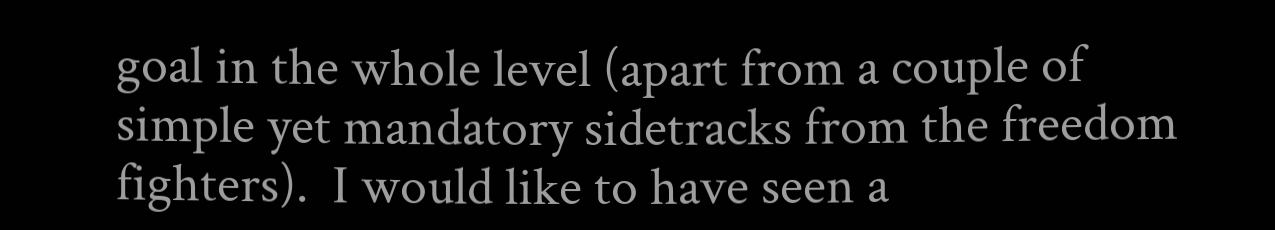goal in the whole level (apart from a couple of simple yet mandatory sidetracks from the freedom fighters).  I would like to have seen a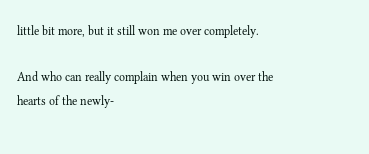little bit more, but it still won me over completely.

And who can really complain when you win over the hearts of the newly-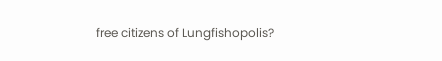free citizens of Lungfishopolis?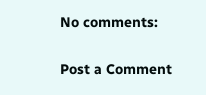No comments:

Post a Comment